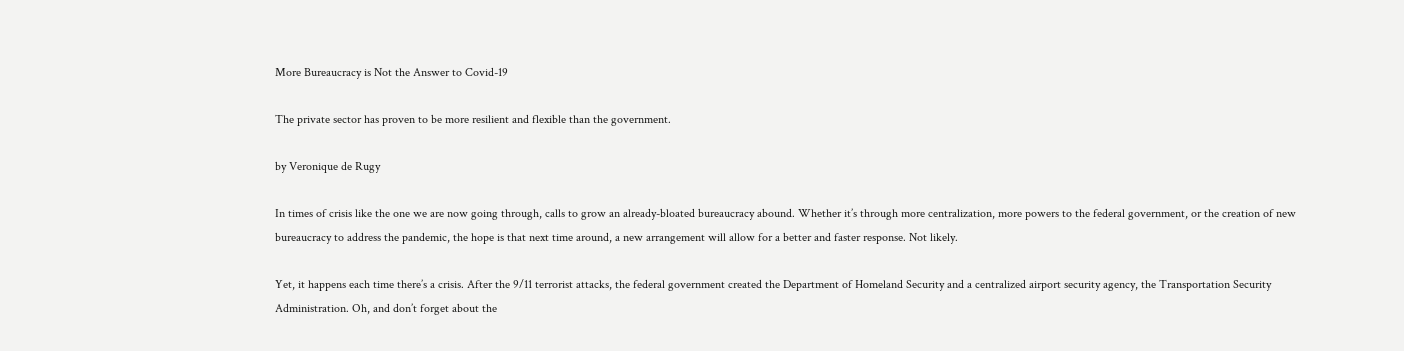More Bureaucracy is Not the Answer to Covid-19

The private sector has proven to be more resilient and flexible than the government.

by Veronique de Rugy

In times of crisis like the one we are now going through, calls to grow an already-bloated bureaucracy abound. Whether it’s through more centralization, more powers to the federal government, or the creation of new bureaucracy to address the pandemic, the hope is that next time around, a new arrangement will allow for a better and faster response. Not likely.

Yet, it happens each time there’s a crisis. After the 9/11 terrorist attacks, the federal government created the Department of Homeland Security and a centralized airport security agency, the Transportation Security Administration. Oh, and don’t forget about the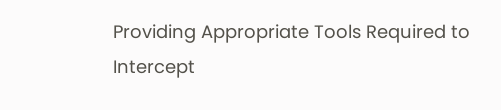Providing Appropriate Tools Required to Intercept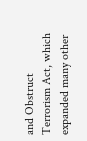and Obstruct Terrorism Act, which expanded many other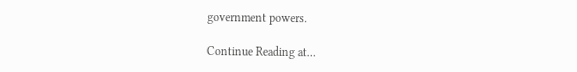government powers.

Continue Reading at…